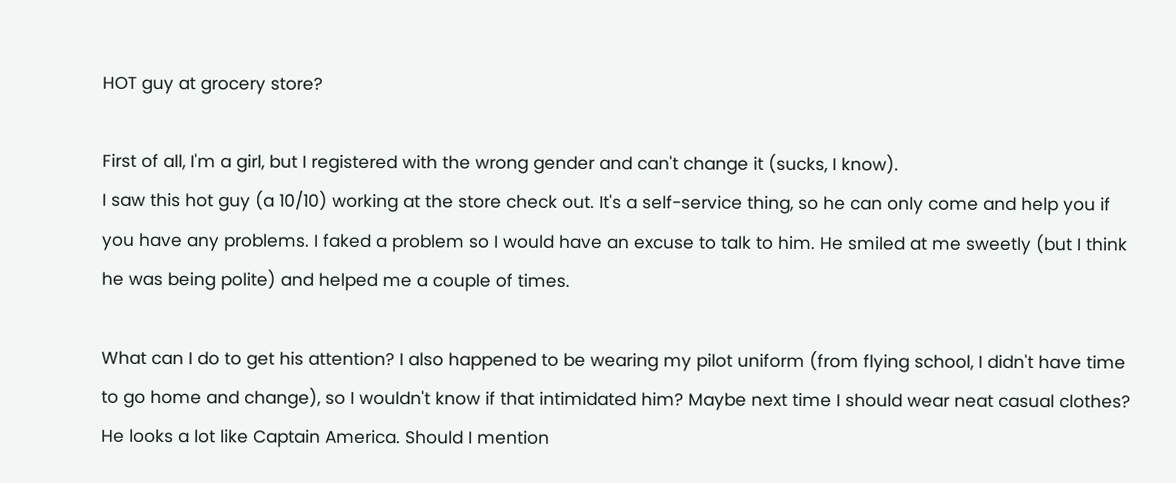HOT guy at grocery store?

First of all, I'm a girl, but I registered with the wrong gender and can't change it (sucks, I know).
I saw this hot guy (a 10/10) working at the store check out. It's a self-service thing, so he can only come and help you if you have any problems. I faked a problem so I would have an excuse to talk to him. He smiled at me sweetly (but I think he was being polite) and helped me a couple of times.

What can I do to get his attention? I also happened to be wearing my pilot uniform (from flying school, I didn't have time to go home and change), so I wouldn't know if that intimidated him? Maybe next time I should wear neat casual clothes? He looks a lot like Captain America. Should I mention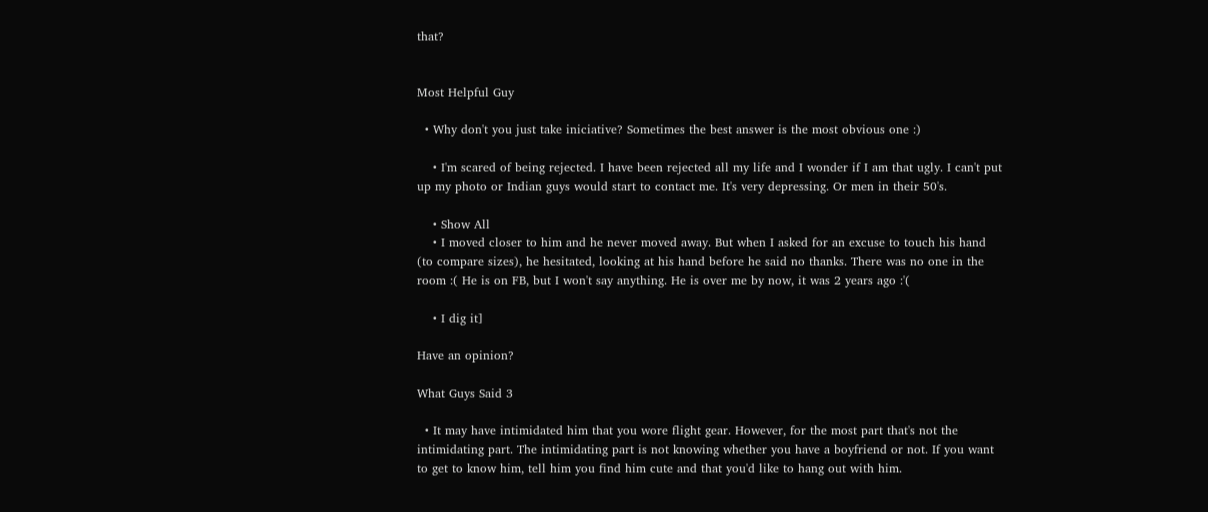that?


Most Helpful Guy

  • Why don't you just take iniciative? Sometimes the best answer is the most obvious one :)

    • I'm scared of being rejected. I have been rejected all my life and I wonder if I am that ugly. I can't put up my photo or Indian guys would start to contact me. It's very depressing. Or men in their 50's.

    • Show All
    • I moved closer to him and he never moved away. But when I asked for an excuse to touch his hand (to compare sizes), he hesitated, looking at his hand before he said no thanks. There was no one in the room :( He is on FB, but I won't say anything. He is over me by now, it was 2 years ago :'(

    • I dig it]

Have an opinion?

What Guys Said 3

  • It may have intimidated him that you wore flight gear. However, for the most part that's not the intimidating part. The intimidating part is not knowing whether you have a boyfriend or not. If you want to get to know him, tell him you find him cute and that you'd like to hang out with him.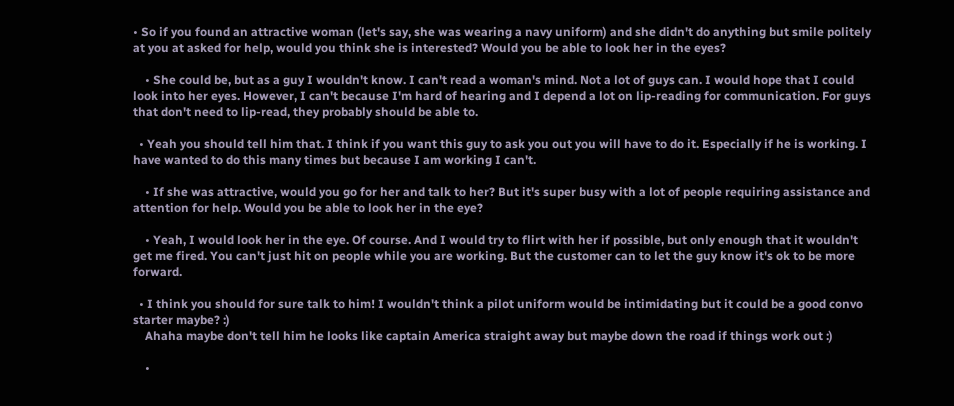• So if you found an attractive woman (let's say, she was wearing a navy uniform) and she didn't do anything but smile politely at you at asked for help, would you think she is interested? Would you be able to look her in the eyes?

    • She could be, but as a guy I wouldn't know. I can't read a woman's mind. Not a lot of guys can. I would hope that I could look into her eyes. However, I can't because I'm hard of hearing and I depend a lot on lip-reading for communication. For guys that don't need to lip-read, they probably should be able to.

  • Yeah you should tell him that. I think if you want this guy to ask you out you will have to do it. Especially if he is working. I have wanted to do this many times but because I am working I can't.

    • If she was attractive, would you go for her and talk to her? But it's super busy with a lot of people requiring assistance and attention for help. Would you be able to look her in the eye?

    • Yeah, I would look her in the eye. Of course. And I would try to flirt with her if possible, but only enough that it wouldn't get me fired. You can't just hit on people while you are working. But the customer can to let the guy know it's ok to be more forward.

  • I think you should for sure talk to him! I wouldn't think a pilot uniform would be intimidating but it could be a good convo starter maybe? :)
    Ahaha maybe don't tell him he looks like captain America straight away but maybe down the road if things work out :)

    •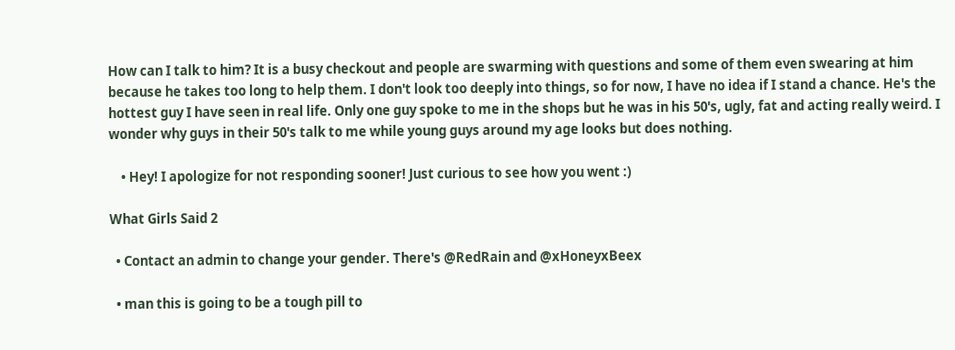How can I talk to him? It is a busy checkout and people are swarming with questions and some of them even swearing at him because he takes too long to help them. I don't look too deeply into things, so for now, I have no idea if I stand a chance. He's the hottest guy I have seen in real life. Only one guy spoke to me in the shops but he was in his 50's, ugly, fat and acting really weird. I wonder why guys in their 50's talk to me while young guys around my age looks but does nothing.

    • Hey! I apologize for not responding sooner! Just curious to see how you went :)

What Girls Said 2

  • Contact an admin to change your gender. There's @RedRain and @xHoneyxBeex

  • man this is going to be a tough pill to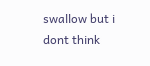swallow but i dont think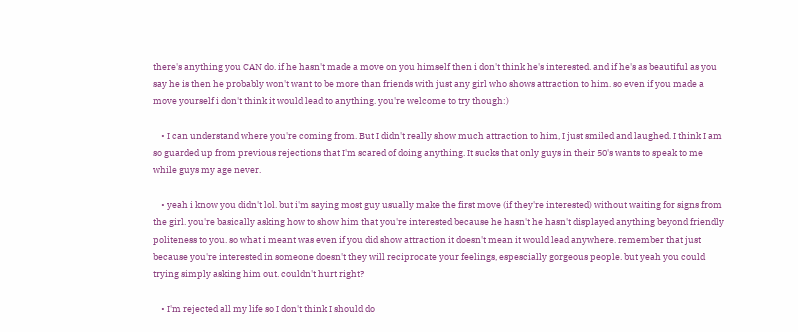there's anything you CAN do. if he hasn't made a move on you himself then i don't think he's interested. and if he's as beautiful as you say he is then he probably won't want to be more than friends with just any girl who shows attraction to him. so even if you made a move yourself i don't think it would lead to anything. you're welcome to try though:)

    • I can understand where you're coming from. But I didn't really show much attraction to him, I just smiled and laughed. I think I am so guarded up from previous rejections that I'm scared of doing anything. It sucks that only guys in their 50's wants to speak to me while guys my age never.

    • yeah i know you didn't lol. but i'm saying most guy usually make the first move (if they're interested) without waiting for signs from the girl. you're basically asking how to show him that you're interested because he hasn't he hasn't displayed anything beyond friendly politeness to you. so what i meant was even if you did show attraction it doesn't mean it would lead anywhere. remember that just because you're interested in someone doesn't they will reciprocate your feelings, espescially gorgeous people. but yeah you could trying simply asking him out. couldn't hurt right?

    • I'm rejected all my life so I don't think I should do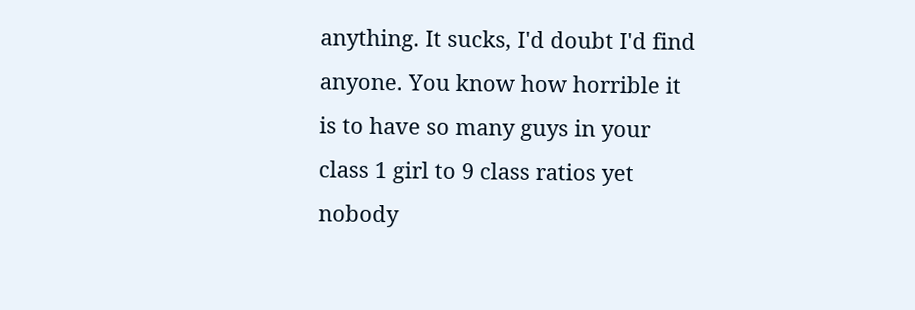anything. It sucks, I'd doubt I'd find anyone. You know how horrible it is to have so many guys in your class 1 girl to 9 class ratios yet nobody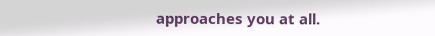approaches you at all.